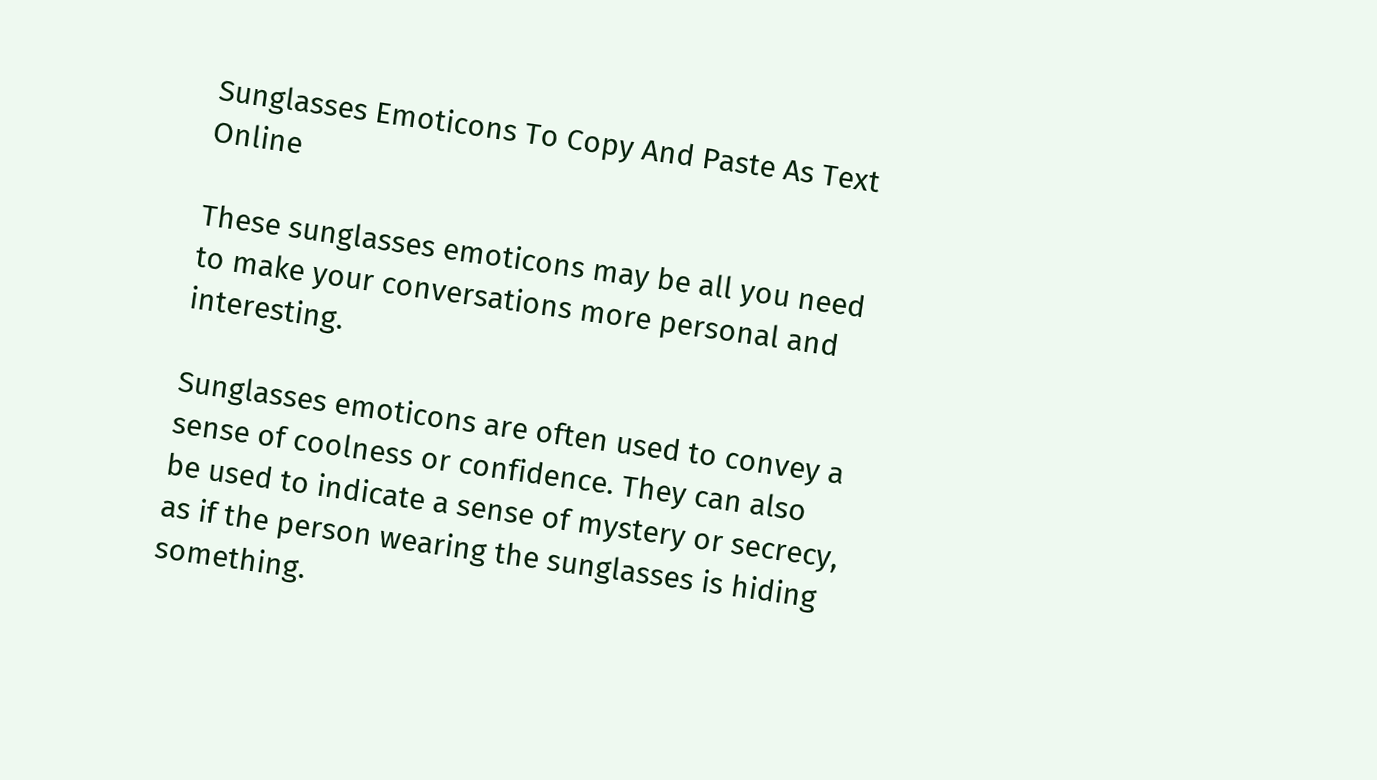Sunglasses Emoticons To Copy And Paste As Text Online

These sunglasses emoticons may be all you need to make your conversations more personal and interesting.

Sunglasses emoticons are often used to convey a sense of coolness or confidence. They can also be used to indicate a sense of mystery or secrecy, as if the person wearing the sunglasses is hiding something.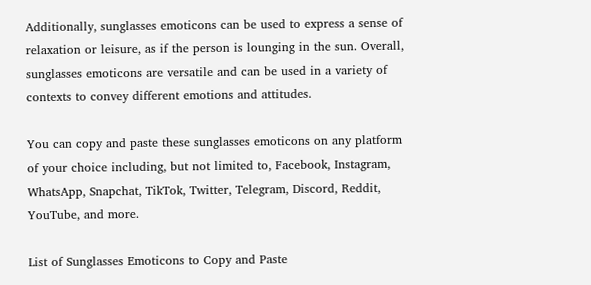Additionally, sunglasses emoticons can be used to express a sense of relaxation or leisure, as if the person is lounging in the sun. Overall, sunglasses emoticons are versatile and can be used in a variety of contexts to convey different emotions and attitudes.

You can copy and paste these sunglasses emoticons on any platform of your choice including, but not limited to, Facebook, Instagram, WhatsApp, Snapchat, TikTok, Twitter, Telegram, Discord, Reddit, YouTube, and more.

List of Sunglasses Emoticons to Copy and Paste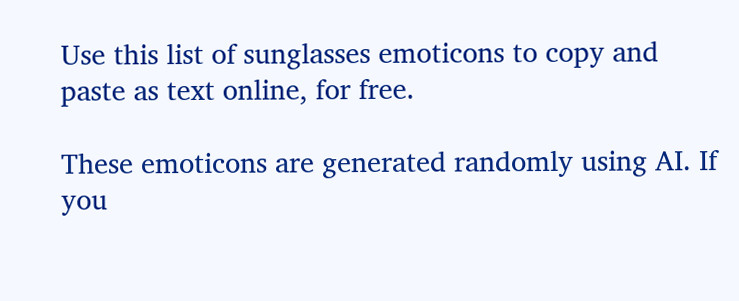Use this list of sunglasses emoticons to copy and paste as text online, for free.

These emoticons are generated randomly using AI. If you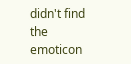didn't find the emoticon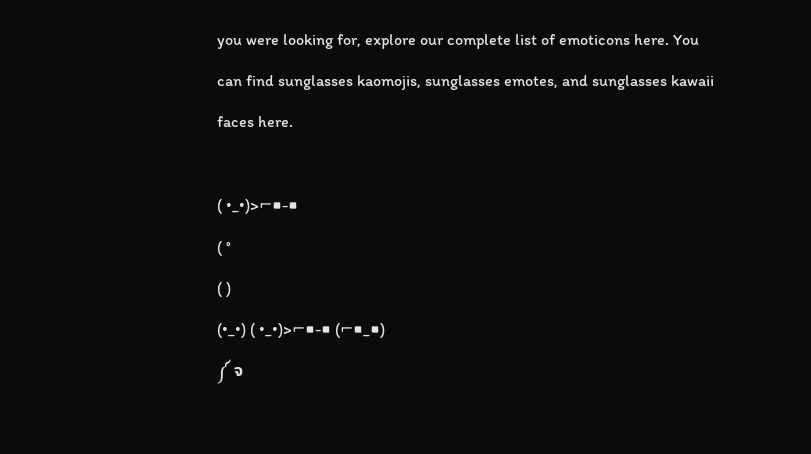you were looking for, explore our complete list of emoticons here. You can find sunglasses kaomojis, sunglasses emotes, and sunglasses kawaii faces here.

( •_•)>⌐■-■
( °
( )
(•_•) ( •_•)>⌐■-■ (⌐■_■)
༼ ຈ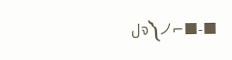لຈ༽ノ⌐■-■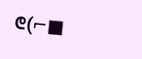ᕦ(⌐■